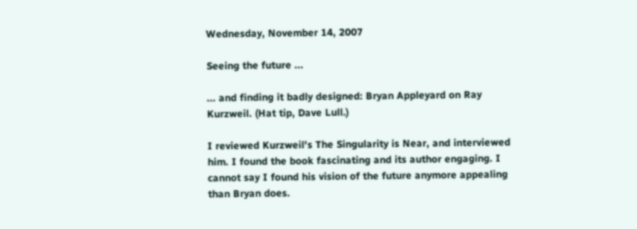Wednesday, November 14, 2007

Seeing the future ...

... and finding it badly designed: Bryan Appleyard on Ray Kurzweil. (Hat tip, Dave Lull.)

I reviewed Kurzweil's The Singularity is Near, and interviewed him. I found the book fascinating and its author engaging. I cannot say I found his vision of the future anymore appealing than Bryan does.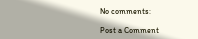No comments:

Post a Comment